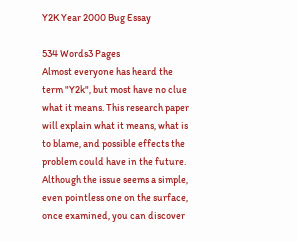Y2K Year 2000 Bug Essay

534 Words3 Pages
Almost everyone has heard the term "Y2k", but most have no clue what it means. This research paper will explain what it means, what is to blame, and possible effects the problem could have in the future. Although the issue seems a simple, even pointless one on the surface, once examined, you can discover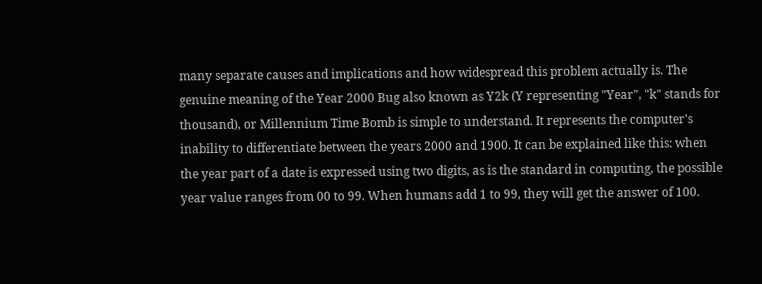many separate causes and implications and how widespread this problem actually is. The genuine meaning of the Year 2000 Bug also known as Y2k (Y representing "Year", "k" stands for thousand), or Millennium Time Bomb is simple to understand. It represents the computer's inability to differentiate between the years 2000 and 1900. It can be explained like this: when the year part of a date is expressed using two digits, as is the standard in computing, the possible year value ranges from 00 to 99. When humans add 1 to 99, they will get the answer of 100.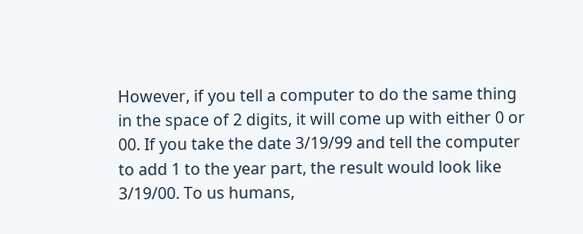However, if you tell a computer to do the same thing in the space of 2 digits, it will come up with either 0 or 00. If you take the date 3/19/99 and tell the computer to add 1 to the year part, the result would look like 3/19/00. To us humans,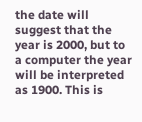the date will suggest that the year is 2000, but to a computer the year will be interpreted as 1900. This is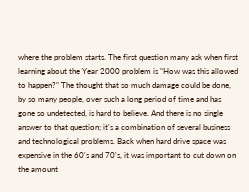where the problem starts. The first question many ask when first learning about the Year 2000 problem is "How was this allowed to happen?" The thought that so much damage could be done, by so many people, over such a long period of time and has gone so undetected, is hard to believe. And there is no single answer to that question; it's a combination of several business and technological problems. Back when hard drive space was expensive in the 60's and 70's, it was important to cut down on the amount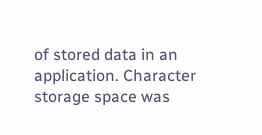of stored data in an application. Character storage space was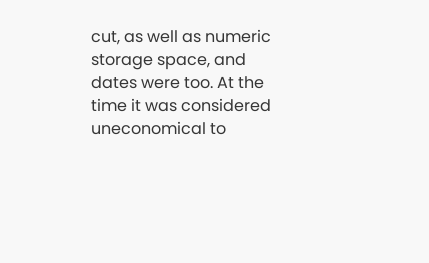cut, as well as numeric storage space, and dates were too. At the time it was considered uneconomical to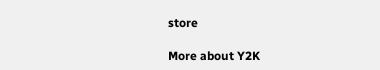store

More about Y2K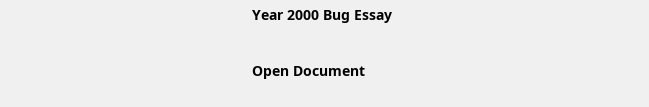Year 2000 Bug Essay

Open Document